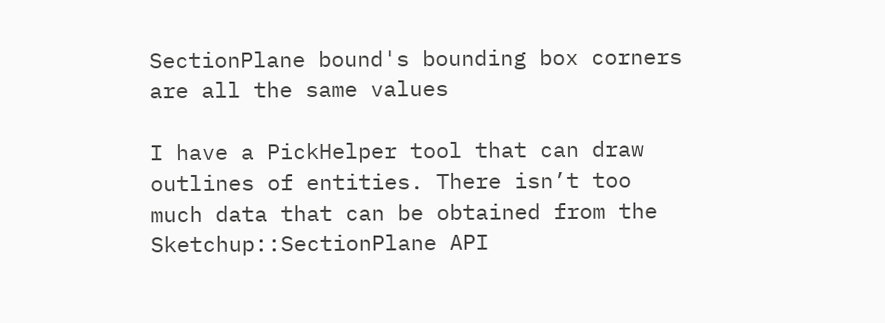SectionPlane bound's bounding box corners are all the same values

I have a PickHelper tool that can draw outlines of entities. There isn’t too much data that can be obtained from the Sketchup::SectionPlane API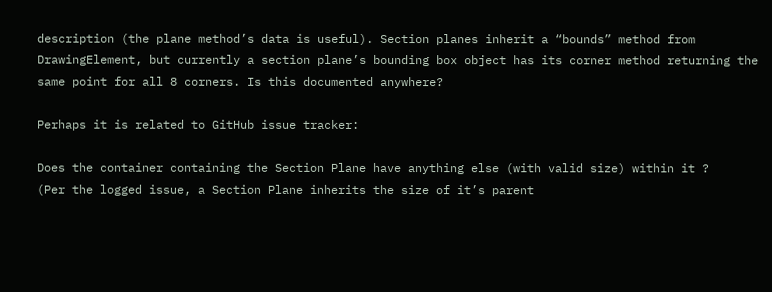description (the plane method’s data is useful). Section planes inherit a “bounds” method from DrawingElement, but currently a section plane’s bounding box object has its corner method returning the same point for all 8 corners. Is this documented anywhere?

Perhaps it is related to GitHub issue tracker:

Does the container containing the Section Plane have anything else (with valid size) within it ?
(Per the logged issue, a Section Plane inherits the size of it’s parent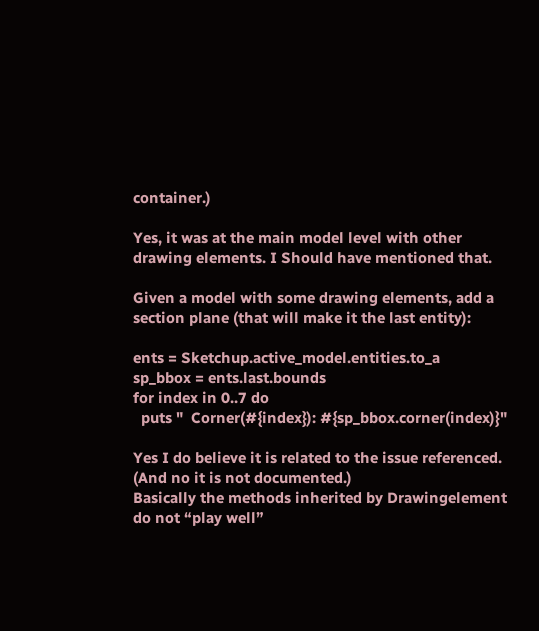container.)

Yes, it was at the main model level with other drawing elements. I Should have mentioned that.

Given a model with some drawing elements, add a section plane (that will make it the last entity):

ents = Sketchup.active_model.entities.to_a
sp_bbox = ents.last.bounds
for index in 0..7 do
  puts "  Corner(#{index}): #{sp_bbox.corner(index)}"

Yes I do believe it is related to the issue referenced. (And no it is not documented.)
Basically the methods inherited by Drawingelement do not “play well”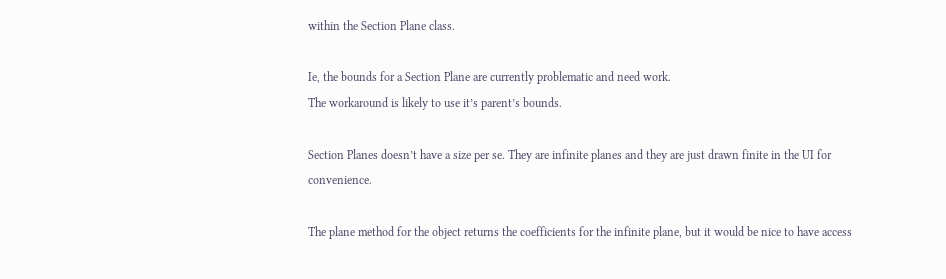within the Section Plane class.

Ie, the bounds for a Section Plane are currently problematic and need work.
The workaround is likely to use it’s parent’s bounds.

Section Planes doesn’t have a size per se. They are infinite planes and they are just drawn finite in the UI for convenience.

The plane method for the object returns the coefficients for the infinite plane, but it would be nice to have access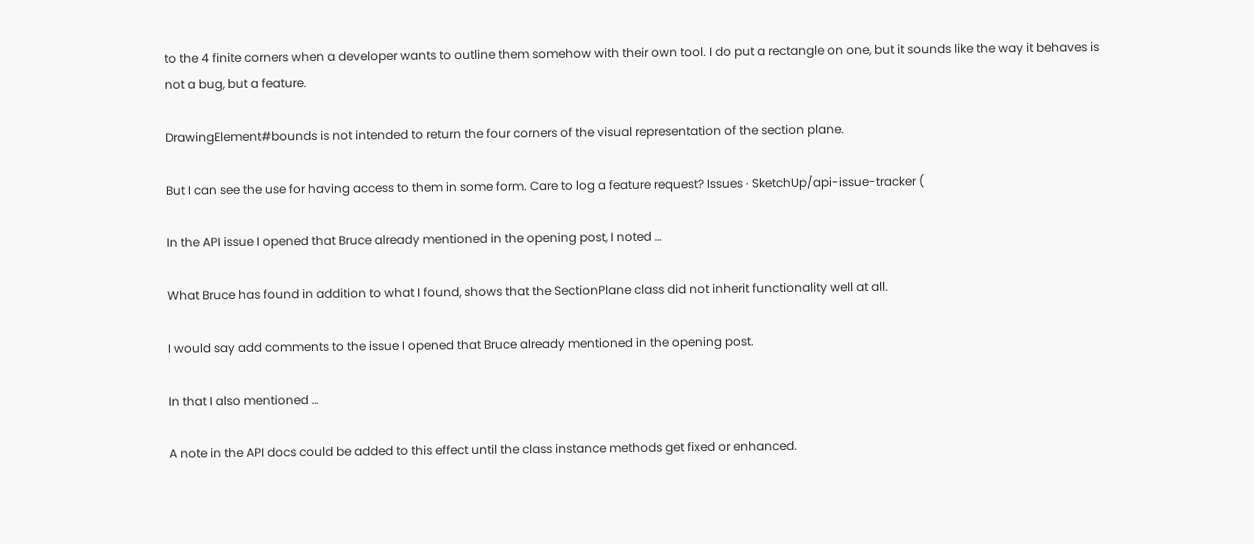to the 4 finite corners when a developer wants to outline them somehow with their own tool. I do put a rectangle on one, but it sounds like the way it behaves is not a bug, but a feature.

DrawingElement#bounds is not intended to return the four corners of the visual representation of the section plane.

But I can see the use for having access to them in some form. Care to log a feature request? Issues · SketchUp/api-issue-tracker (

In the API issue I opened that Bruce already mentioned in the opening post, I noted …

What Bruce has found in addition to what I found, shows that the SectionPlane class did not inherit functionality well at all.

I would say add comments to the issue I opened that Bruce already mentioned in the opening post.

In that I also mentioned …

A note in the API docs could be added to this effect until the class instance methods get fixed or enhanced.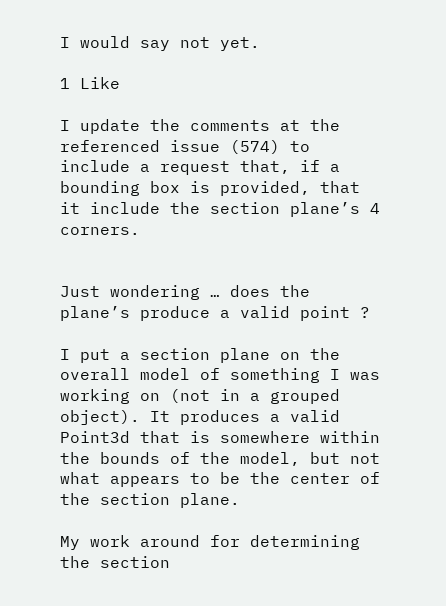I would say not yet.

1 Like

I update the comments at the referenced issue (574) to include a request that, if a bounding box is provided, that it include the section plane’s 4 corners.


Just wondering … does the plane’s produce a valid point ?

I put a section plane on the overall model of something I was working on (not in a grouped object). It produces a valid Point3d that is somewhere within the bounds of the model, but not what appears to be the center of the section plane.

My work around for determining the section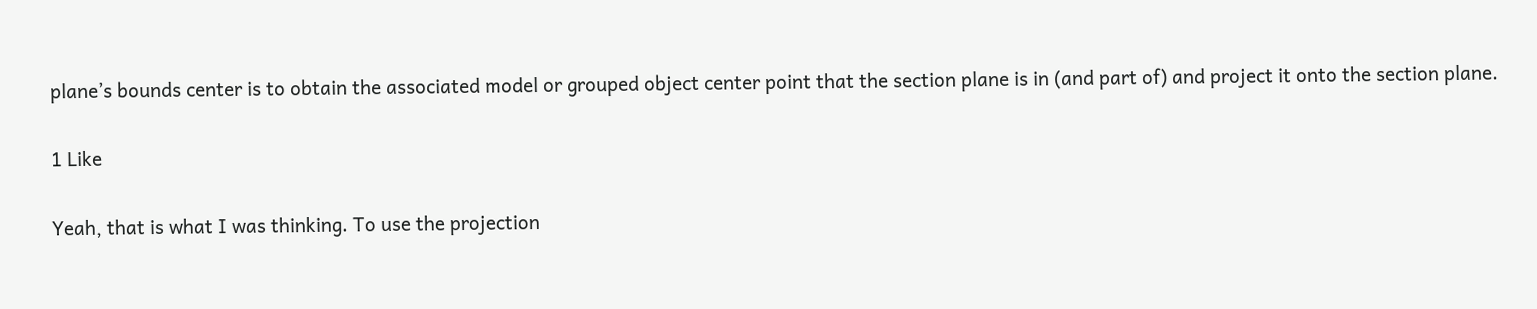plane’s bounds center is to obtain the associated model or grouped object center point that the section plane is in (and part of) and project it onto the section plane.

1 Like

Yeah, that is what I was thinking. To use the projection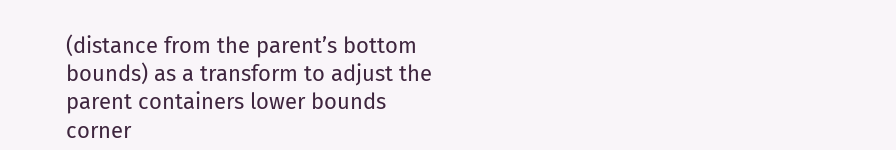(distance from the parent’s bottom bounds) as a transform to adjust the parent containers lower bounds corner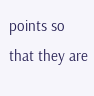points so that they are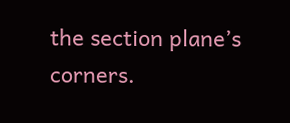the section plane’s corners.